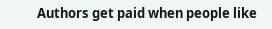Authors get paid when people like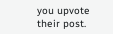you upvote their post.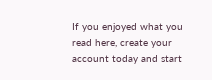If you enjoyed what you read here, create your account today and start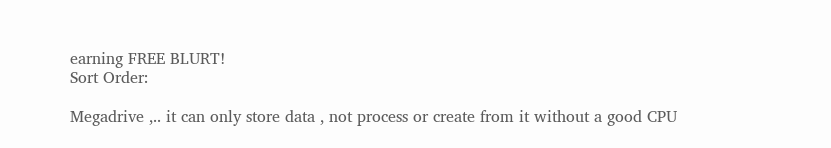earning FREE BLURT!
Sort Order:

Megadrive ,.. it can only store data , not process or create from it without a good CPU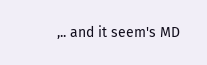,.. and it seem's MD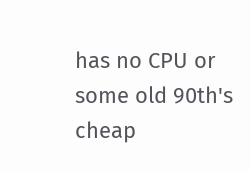has no CPU or some old 90th's cheap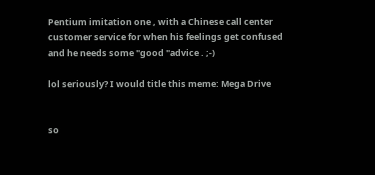Pentium imitation one , with a Chinese call center customer service for when his feelings get confused and he needs some "good "advice . ;-)

lol seriously? I would title this meme: Mega Drive


so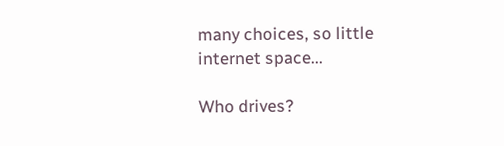many choices, so little internet space...

Who drives?